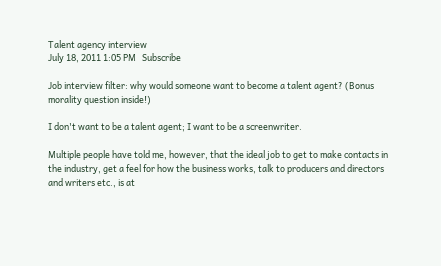Talent agency interview
July 18, 2011 1:05 PM   Subscribe

Job interview filter: why would someone want to become a talent agent? (Bonus morality question inside!)

I don't want to be a talent agent; I want to be a screenwriter.

Multiple people have told me, however, that the ideal job to get to make contacts in the industry, get a feel for how the business works, talk to producers and directors and writers etc., is at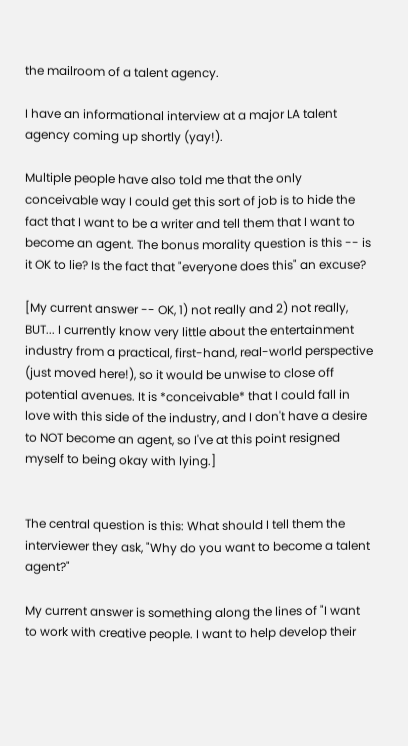the mailroom of a talent agency.

I have an informational interview at a major LA talent agency coming up shortly (yay!).

Multiple people have also told me that the only conceivable way I could get this sort of job is to hide the fact that I want to be a writer and tell them that I want to become an agent. The bonus morality question is this -- is it OK to lie? Is the fact that "everyone does this" an excuse?

[My current answer -- OK, 1) not really and 2) not really, BUT... I currently know very little about the entertainment industry from a practical, first-hand, real-world perspective (just moved here!), so it would be unwise to close off potential avenues. It is *conceivable* that I could fall in love with this side of the industry, and I don't have a desire to NOT become an agent, so I've at this point resigned myself to being okay with lying.]


The central question is this: What should I tell them the interviewer they ask, "Why do you want to become a talent agent?"

My current answer is something along the lines of "I want to work with creative people. I want to help develop their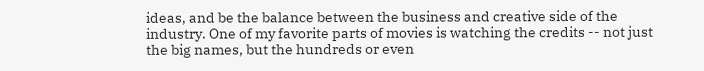ideas, and be the balance between the business and creative side of the industry. One of my favorite parts of movies is watching the credits -- not just the big names, but the hundreds or even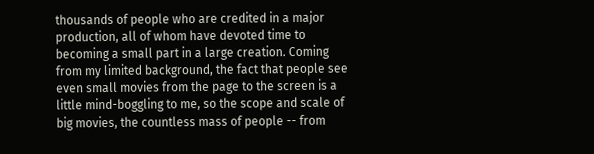thousands of people who are credited in a major production, all of whom have devoted time to becoming a small part in a large creation. Coming from my limited background, the fact that people see even small movies from the page to the screen is a little mind-boggling to me, so the scope and scale of big movies, the countless mass of people -- from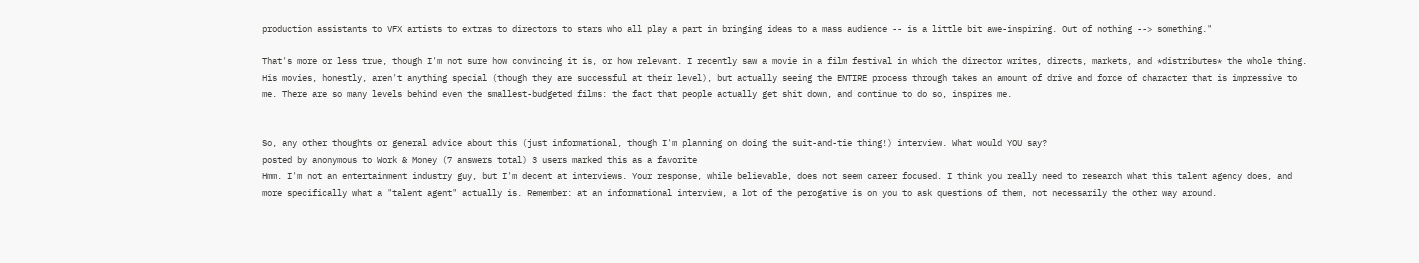production assistants to VFX artists to extras to directors to stars who all play a part in bringing ideas to a mass audience -- is a little bit awe-inspiring. Out of nothing --> something."

That's more or less true, though I'm not sure how convincing it is, or how relevant. I recently saw a movie in a film festival in which the director writes, directs, markets, and *distributes* the whole thing. His movies, honestly, aren't anything special (though they are successful at their level), but actually seeing the ENTIRE process through takes an amount of drive and force of character that is impressive to me. There are so many levels behind even the smallest-budgeted films: the fact that people actually get shit down, and continue to do so, inspires me.


So, any other thoughts or general advice about this (just informational, though I'm planning on doing the suit-and-tie thing!) interview. What would YOU say?
posted by anonymous to Work & Money (7 answers total) 3 users marked this as a favorite
Hmm. I'm not an entertainment industry guy, but I'm decent at interviews. Your response, while believable, does not seem career focused. I think you really need to research what this talent agency does, and more specifically what a "talent agent" actually is. Remember: at an informational interview, a lot of the perogative is on you to ask questions of them, not necessarily the other way around.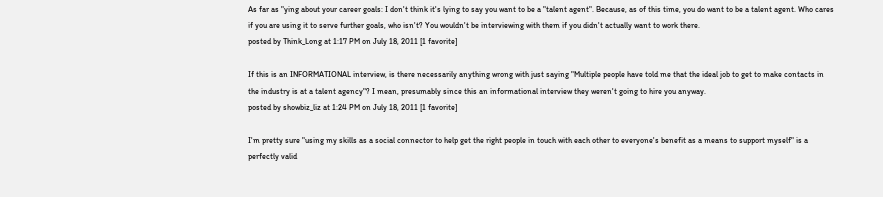As far as "ying about your career goals: I don't think it's lying to say you want to be a "talent agent". Because, as of this time, you do want to be a talent agent. Who cares if you are using it to serve further goals, who isn't? You wouldn't be interviewing with them if you didn't actually want to work there.
posted by Think_Long at 1:17 PM on July 18, 2011 [1 favorite]

If this is an INFORMATIONAL interview, is there necessarily anything wrong with just saying "Multiple people have told me that the ideal job to get to make contacts in the industry is at a talent agency"? I mean, presumably since this an informational interview they weren't going to hire you anyway.
posted by showbiz_liz at 1:24 PM on July 18, 2011 [1 favorite]

I'm pretty sure "using my skills as a social connector to help get the right people in touch with each other to everyone's benefit as a means to support myself" is a perfectly valid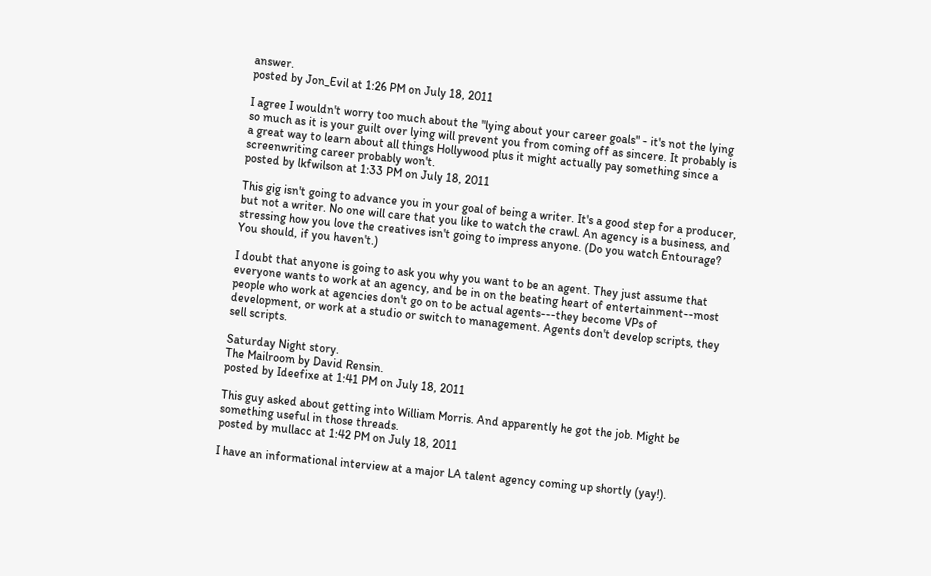answer.
posted by Jon_Evil at 1:26 PM on July 18, 2011

I agree I wouldn't worry too much about the "lying about your career goals" - it's not the lying so much as it is your guilt over lying will prevent you from coming off as sincere. It probably is a great way to learn about all things Hollywood plus it might actually pay something since a screenwriting career probably won't.
posted by lkfwilson at 1:33 PM on July 18, 2011

This gig isn't going to advance you in your goal of being a writer. It's a good step for a producer, but not a writer. No one will care that you like to watch the crawl. An agency is a business, and stressing how you love the creatives isn't going to impress anyone. (Do you watch Entourage? You should, if you haven't.)

I doubt that anyone is going to ask you why you want to be an agent. They just assume that everyone wants to work at an agency, and be in on the beating heart of entertainment--most people who work at agencies don't go on to be actual agents---they become VPs of development, or work at a studio or switch to management. Agents don't develop scripts, they sell scripts.

Saturday Night story.
The Mailroom by David Rensin.
posted by Ideefixe at 1:41 PM on July 18, 2011

This guy asked about getting into William Morris. And apparently he got the job. Might be something useful in those threads.
posted by mullacc at 1:42 PM on July 18, 2011

I have an informational interview at a major LA talent agency coming up shortly (yay!).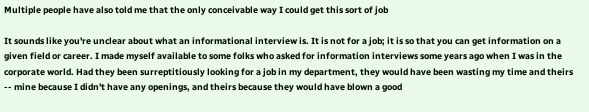Multiple people have also told me that the only conceivable way I could get this sort of job

It sounds like you're unclear about what an informational interview is. It is not for a job; it is so that you can get information on a given field or career. I made myself available to some folks who asked for information interviews some years ago when I was in the corporate world. Had they been surreptitiously looking for a job in my department, they would have been wasting my time and theirs -- mine because I didn't have any openings, and theirs because they would have blown a good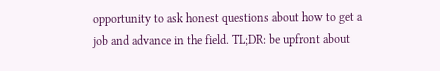opportunity to ask honest questions about how to get a job and advance in the field. TL;DR: be upfront about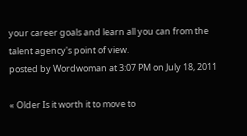your career goals and learn all you can from the talent agency's point of view.
posted by Wordwoman at 3:07 PM on July 18, 2011

« Older Is it worth it to move to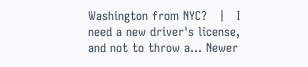Washington from NYC?   |   I need a new driver's license, and not to throw a... Newer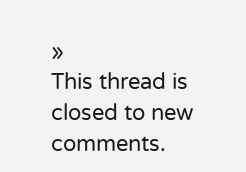»
This thread is closed to new comments.